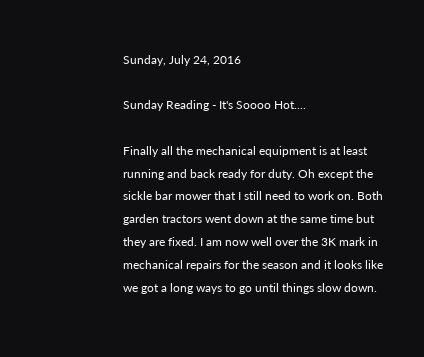Sunday, July 24, 2016

Sunday Reading - It's Soooo Hot....

Finally all the mechanical equipment is at least running and back ready for duty. Oh except the sickle bar mower that I still need to work on. Both garden tractors went down at the same time but they are fixed. I am now well over the 3K mark in mechanical repairs for the season and it looks like we got a long ways to go until things slow down.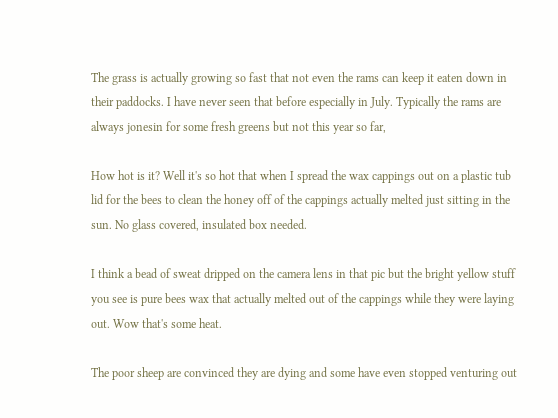The grass is actually growing so fast that not even the rams can keep it eaten down in their paddocks. I have never seen that before especially in July. Typically the rams are always jonesin for some fresh greens but not this year so far,

How hot is it? Well it's so hot that when I spread the wax cappings out on a plastic tub lid for the bees to clean the honey off of the cappings actually melted just sitting in the sun. No glass covered, insulated box needed.

I think a bead of sweat dripped on the camera lens in that pic but the bright yellow stuff you see is pure bees wax that actually melted out of the cappings while they were laying out. Wow that's some heat.

The poor sheep are convinced they are dying and some have even stopped venturing out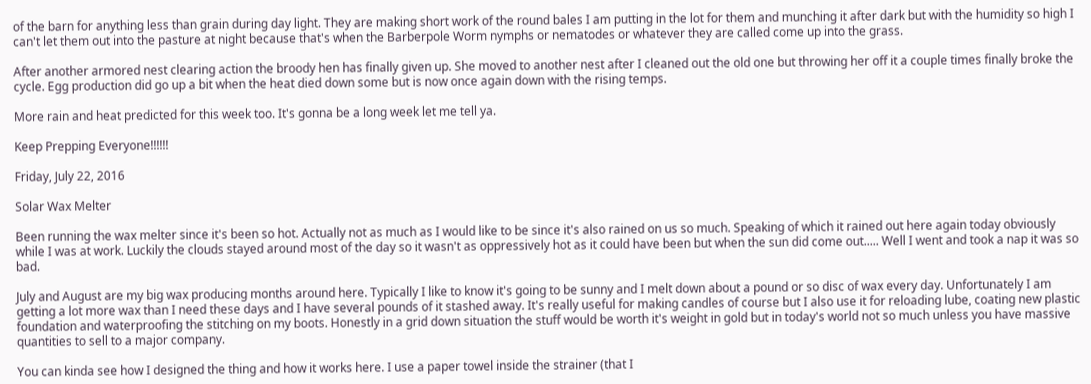of the barn for anything less than grain during day light. They are making short work of the round bales I am putting in the lot for them and munching it after dark but with the humidity so high I can't let them out into the pasture at night because that's when the Barberpole Worm nymphs or nematodes or whatever they are called come up into the grass.

After another armored nest clearing action the broody hen has finally given up. She moved to another nest after I cleaned out the old one but throwing her off it a couple times finally broke the cycle. Egg production did go up a bit when the heat died down some but is now once again down with the rising temps.

More rain and heat predicted for this week too. It's gonna be a long week let me tell ya.

Keep Prepping Everyone!!!!!!

Friday, July 22, 2016

Solar Wax Melter

Been running the wax melter since it's been so hot. Actually not as much as I would like to be since it's also rained on us so much. Speaking of which it rained out here again today obviously while I was at work. Luckily the clouds stayed around most of the day so it wasn't as oppressively hot as it could have been but when the sun did come out..... Well I went and took a nap it was so bad.

July and August are my big wax producing months around here. Typically I like to know it's going to be sunny and I melt down about a pound or so disc of wax every day. Unfortunately I am getting a lot more wax than I need these days and I have several pounds of it stashed away. It's really useful for making candles of course but I also use it for reloading lube, coating new plastic foundation and waterproofing the stitching on my boots. Honestly in a grid down situation the stuff would be worth it's weight in gold but in today's world not so much unless you have massive quantities to sell to a major company.

You can kinda see how I designed the thing and how it works here. I use a paper towel inside the strainer (that I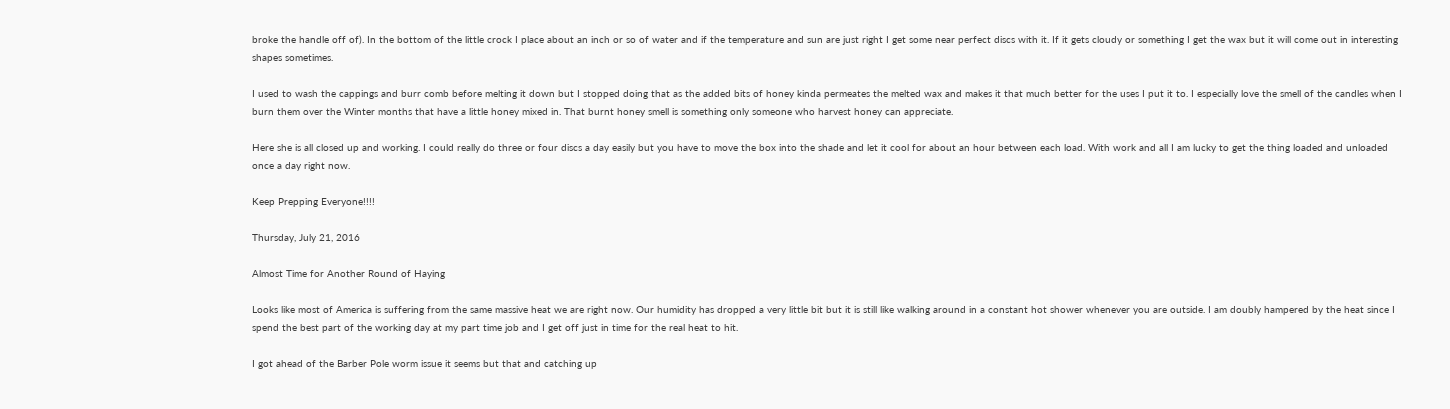broke the handle off of). In the bottom of the little crock I place about an inch or so of water and if the temperature and sun are just right I get some near perfect discs with it. If it gets cloudy or something I get the wax but it will come out in interesting shapes sometimes.

I used to wash the cappings and burr comb before melting it down but I stopped doing that as the added bits of honey kinda permeates the melted wax and makes it that much better for the uses I put it to. I especially love the smell of the candles when I burn them over the Winter months that have a little honey mixed in. That burnt honey smell is something only someone who harvest honey can appreciate.

Here she is all closed up and working. I could really do three or four discs a day easily but you have to move the box into the shade and let it cool for about an hour between each load. With work and all I am lucky to get the thing loaded and unloaded once a day right now.

Keep Prepping Everyone!!!!

Thursday, July 21, 2016

Almost Time for Another Round of Haying

Looks like most of America is suffering from the same massive heat we are right now. Our humidity has dropped a very little bit but it is still like walking around in a constant hot shower whenever you are outside. I am doubly hampered by the heat since I spend the best part of the working day at my part time job and I get off just in time for the real heat to hit.

I got ahead of the Barber Pole worm issue it seems but that and catching up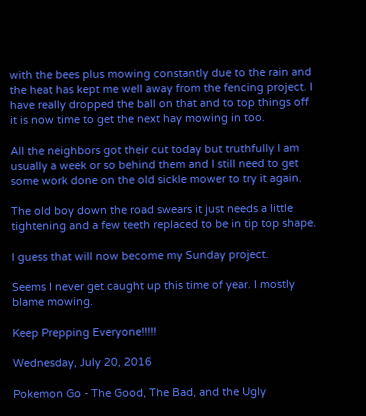with the bees plus mowing constantly due to the rain and the heat has kept me well away from the fencing project. I have really dropped the ball on that and to top things off it is now time to get the next hay mowing in too.

All the neighbors got their cut today but truthfully I am usually a week or so behind them and I still need to get some work done on the old sickle mower to try it again.

The old boy down the road swears it just needs a little tightening and a few teeth replaced to be in tip top shape.

I guess that will now become my Sunday project.

Seems I never get caught up this time of year. I mostly blame mowing.

Keep Prepping Everyone!!!!!

Wednesday, July 20, 2016

Pokemon Go - The Good, The Bad, and the Ugly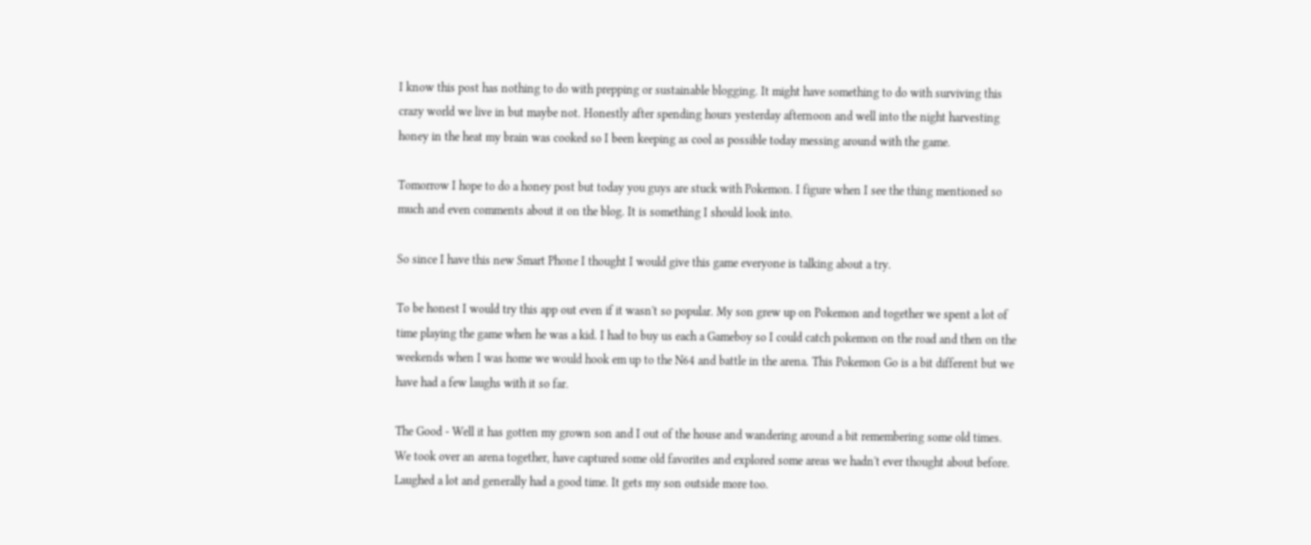I know this post has nothing to do with prepping or sustainable blogging. It might have something to do with surviving this crazy world we live in but maybe not. Honestly after spending hours yesterday afternoon and well into the night harvesting honey in the heat my brain was cooked so I been keeping as cool as possible today messing around with the game.

Tomorrow I hope to do a honey post but today you guys are stuck with Pokemon. I figure when I see the thing mentioned so much and even comments about it on the blog. It is something I should look into.

So since I have this new Smart Phone I thought I would give this game everyone is talking about a try.

To be honest I would try this app out even if it wasn't so popular. My son grew up on Pokemon and together we spent a lot of time playing the game when he was a kid. I had to buy us each a Gameboy so I could catch pokemon on the road and then on the weekends when I was home we would hook em up to the N64 and battle in the arena. This Pokemon Go is a bit different but we have had a few laughs with it so far.

The Good - Well it has gotten my grown son and I out of the house and wandering around a bit remembering some old times. We took over an arena together, have captured some old favorites and explored some areas we hadn't ever thought about before. Laughed a lot and generally had a good time. It gets my son outside more too.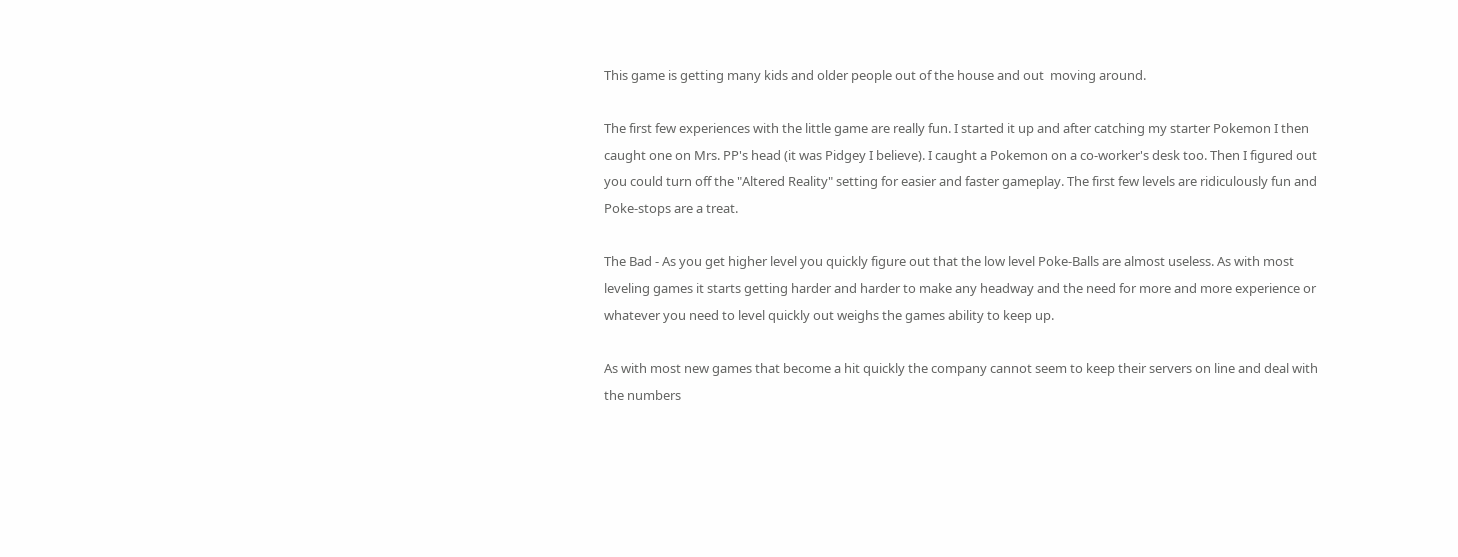This game is getting many kids and older people out of the house and out  moving around.

The first few experiences with the little game are really fun. I started it up and after catching my starter Pokemon I then caught one on Mrs. PP's head (it was Pidgey I believe). I caught a Pokemon on a co-worker's desk too. Then I figured out you could turn off the "Altered Reality" setting for easier and faster gameplay. The first few levels are ridiculously fun and Poke-stops are a treat.

The Bad - As you get higher level you quickly figure out that the low level Poke-Balls are almost useless. As with most leveling games it starts getting harder and harder to make any headway and the need for more and more experience or whatever you need to level quickly out weighs the games ability to keep up.

As with most new games that become a hit quickly the company cannot seem to keep their servers on line and deal with the numbers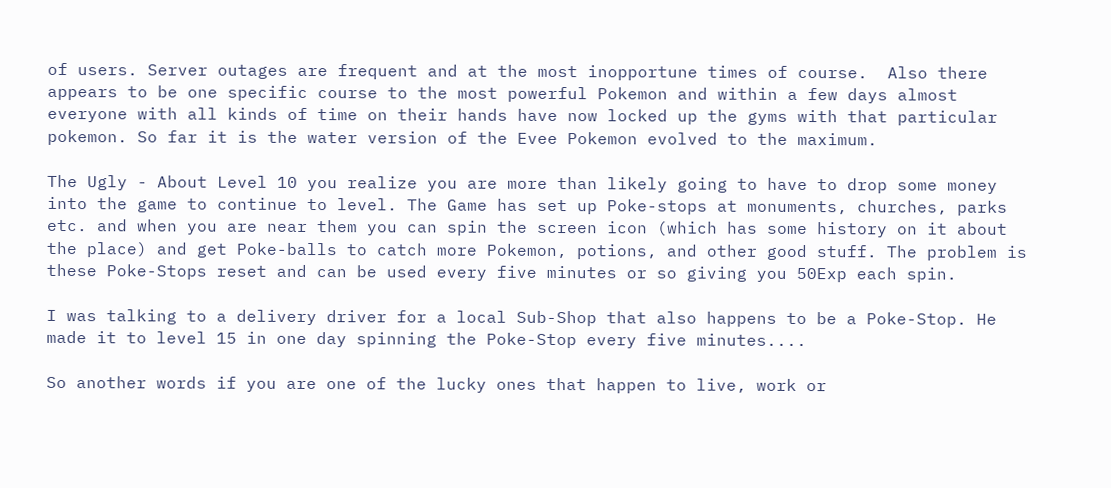of users. Server outages are frequent and at the most inopportune times of course.  Also there appears to be one specific course to the most powerful Pokemon and within a few days almost everyone with all kinds of time on their hands have now locked up the gyms with that particular pokemon. So far it is the water version of the Evee Pokemon evolved to the maximum.

The Ugly - About Level 10 you realize you are more than likely going to have to drop some money into the game to continue to level. The Game has set up Poke-stops at monuments, churches, parks etc. and when you are near them you can spin the screen icon (which has some history on it about the place) and get Poke-balls to catch more Pokemon, potions, and other good stuff. The problem is these Poke-Stops reset and can be used every five minutes or so giving you 50Exp each spin.

I was talking to a delivery driver for a local Sub-Shop that also happens to be a Poke-Stop. He made it to level 15 in one day spinning the Poke-Stop every five minutes....

So another words if you are one of the lucky ones that happen to live, work or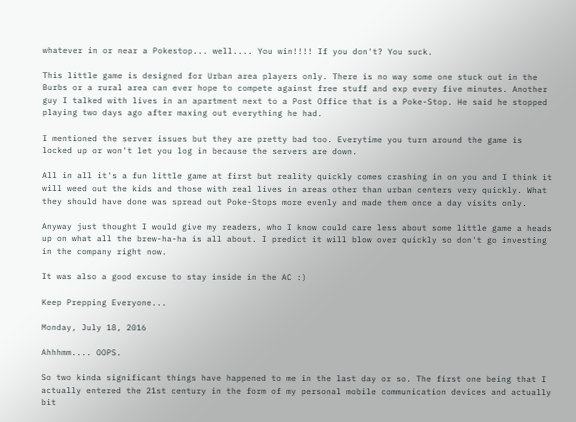whatever in or near a Pokestop... well.... You win!!!! If you don't? You suck.

This little game is designed for Urban area players only. There is no way some one stuck out in the Burbs or a rural area can ever hope to compete against free stuff and exp every five minutes. Another guy I talked with lives in an apartment next to a Post Office that is a Poke-Stop. He said he stopped playing two days ago after maxing out everything he had.

I mentioned the server issues but they are pretty bad too. Everytime you turn around the game is locked up or won't let you log in because the servers are down.

All in all it's a fun little game at first but reality quickly comes crashing in on you and I think it will weed out the kids and those with real lives in areas other than urban centers very quickly. What they should have done was spread out Poke-Stops more evenly and made them once a day visits only.

Anyway just thought I would give my readers, who I know could care less about some little game a heads up on what all the brew-ha-ha is all about. I predict it will blow over quickly so don't go investing in the company right now.

It was also a good excuse to stay inside in the AC :)

Keep Prepping Everyone...

Monday, July 18, 2016

Ahhhmm.... OOPS.

So two kinda significant things have happened to me in the last day or so. The first one being that I actually entered the 21st century in the form of my personal mobile communication devices and actually bit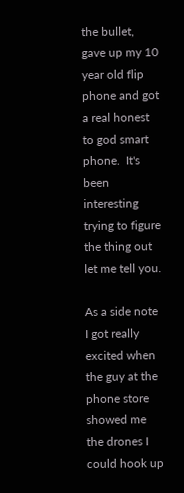the bullet, gave up my 10 year old flip phone and got a real honest to god smart phone.  It's been interesting trying to figure the thing out let me tell you.

As a side note I got really excited when the guy at the phone store showed me the drones I could hook up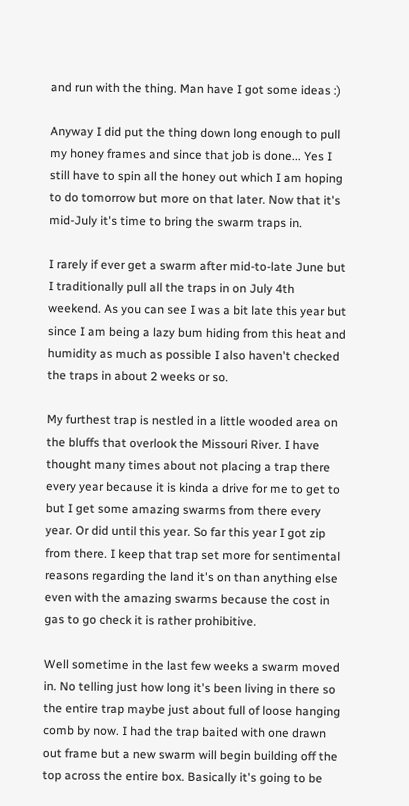and run with the thing. Man have I got some ideas :)

Anyway I did put the thing down long enough to pull my honey frames and since that job is done... Yes I still have to spin all the honey out which I am hoping to do tomorrow but more on that later. Now that it's mid-July it's time to bring the swarm traps in.

I rarely if ever get a swarm after mid-to-late June but I traditionally pull all the traps in on July 4th weekend. As you can see I was a bit late this year but since I am being a lazy bum hiding from this heat and humidity as much as possible I also haven't checked the traps in about 2 weeks or so.

My furthest trap is nestled in a little wooded area on the bluffs that overlook the Missouri River. I have thought many times about not placing a trap there every year because it is kinda a drive for me to get to but I get some amazing swarms from there every year. Or did until this year. So far this year I got zip from there. I keep that trap set more for sentimental reasons regarding the land it's on than anything else even with the amazing swarms because the cost in gas to go check it is rather prohibitive.

Well sometime in the last few weeks a swarm moved in. No telling just how long it's been living in there so the entire trap maybe just about full of loose hanging comb by now. I had the trap baited with one drawn out frame but a new swarm will begin building off the top across the entire box. Basically it's going to be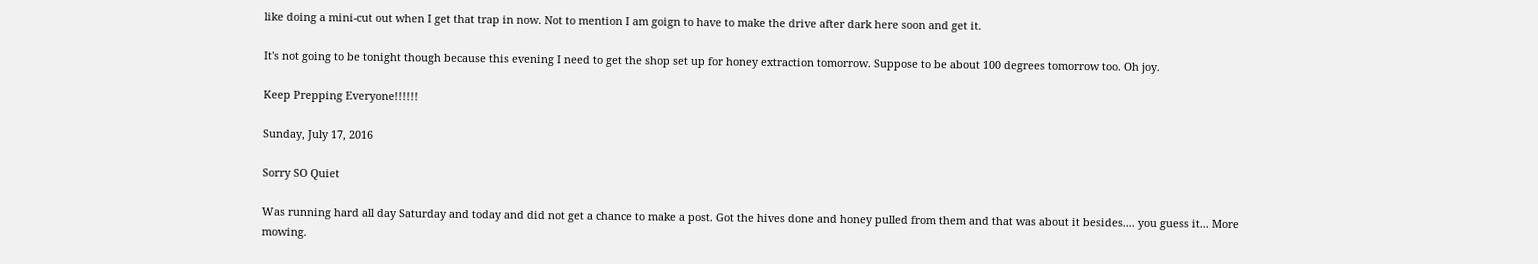like doing a mini-cut out when I get that trap in now. Not to mention I am goign to have to make the drive after dark here soon and get it.

It's not going to be tonight though because this evening I need to get the shop set up for honey extraction tomorrow. Suppose to be about 100 degrees tomorrow too. Oh joy.

Keep Prepping Everyone!!!!!!

Sunday, July 17, 2016

Sorry SO Quiet

Was running hard all day Saturday and today and did not get a chance to make a post. Got the hives done and honey pulled from them and that was about it besides.... you guess it... More mowing.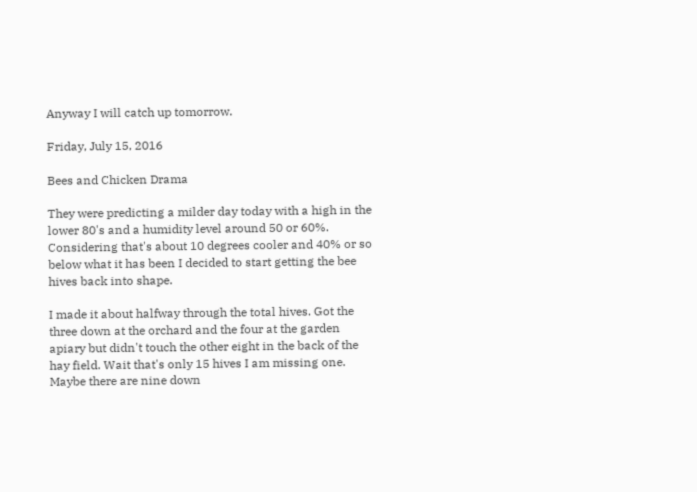Anyway I will catch up tomorrow.

Friday, July 15, 2016

Bees and Chicken Drama

They were predicting a milder day today with a high in the lower 80's and a humidity level around 50 or 60%.  Considering that's about 10 degrees cooler and 40% or so below what it has been I decided to start getting the bee hives back into shape.

I made it about halfway through the total hives. Got the three down at the orchard and the four at the garden apiary but didn't touch the other eight in the back of the hay field. Wait that's only 15 hives I am missing one. Maybe there are nine down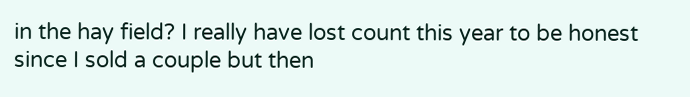in the hay field? I really have lost count this year to be honest since I sold a couple but then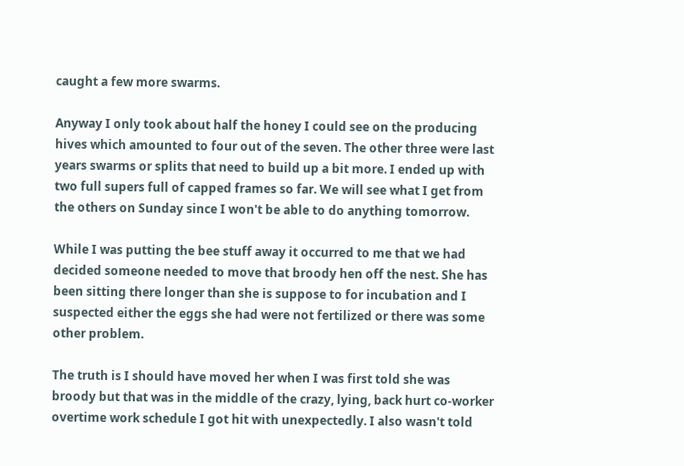caught a few more swarms.

Anyway I only took about half the honey I could see on the producing hives which amounted to four out of the seven. The other three were last years swarms or splits that need to build up a bit more. I ended up with two full supers full of capped frames so far. We will see what I get from the others on Sunday since I won't be able to do anything tomorrow.

While I was putting the bee stuff away it occurred to me that we had decided someone needed to move that broody hen off the nest. She has been sitting there longer than she is suppose to for incubation and I suspected either the eggs she had were not fertilized or there was some other problem.

The truth is I should have moved her when I was first told she was broody but that was in the middle of the crazy, lying, back hurt co-worker overtime work schedule I got hit with unexpectedly. I also wasn't told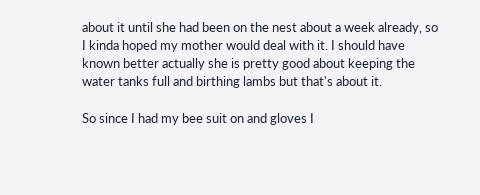about it until she had been on the nest about a week already, so I kinda hoped my mother would deal with it. I should have known better actually she is pretty good about keeping the water tanks full and birthing lambs but that's about it.

So since I had my bee suit on and gloves I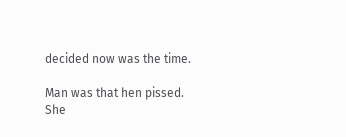decided now was the time.

Man was that hen pissed. She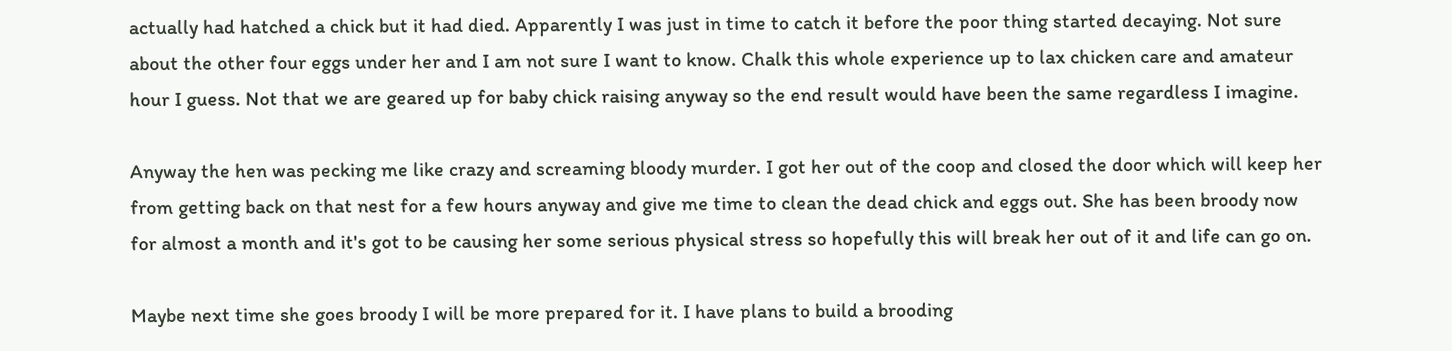actually had hatched a chick but it had died. Apparently I was just in time to catch it before the poor thing started decaying. Not sure about the other four eggs under her and I am not sure I want to know. Chalk this whole experience up to lax chicken care and amateur hour I guess. Not that we are geared up for baby chick raising anyway so the end result would have been the same regardless I imagine.

Anyway the hen was pecking me like crazy and screaming bloody murder. I got her out of the coop and closed the door which will keep her from getting back on that nest for a few hours anyway and give me time to clean the dead chick and eggs out. She has been broody now for almost a month and it's got to be causing her some serious physical stress so hopefully this will break her out of it and life can go on.

Maybe next time she goes broody I will be more prepared for it. I have plans to build a brooding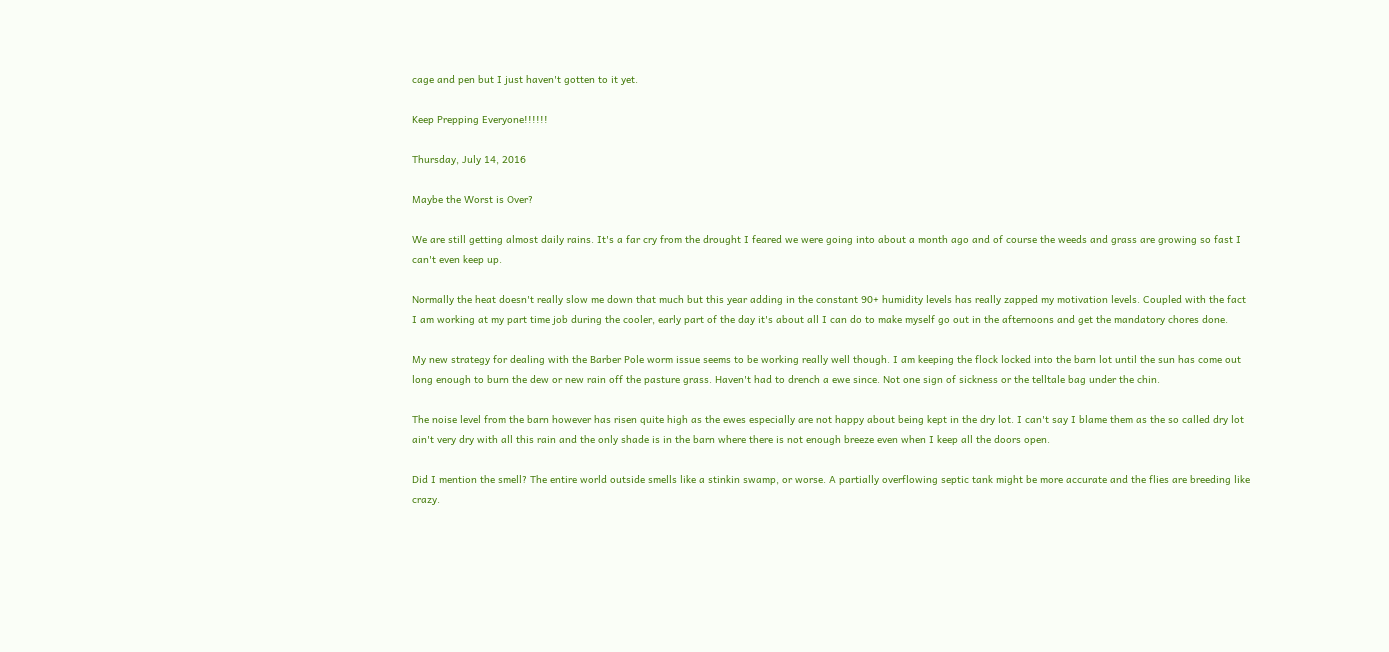cage and pen but I just haven't gotten to it yet.

Keep Prepping Everyone!!!!!!

Thursday, July 14, 2016

Maybe the Worst is Over?

We are still getting almost daily rains. It's a far cry from the drought I feared we were going into about a month ago and of course the weeds and grass are growing so fast I can't even keep up.

Normally the heat doesn't really slow me down that much but this year adding in the constant 90+ humidity levels has really zapped my motivation levels. Coupled with the fact I am working at my part time job during the cooler, early part of the day it's about all I can do to make myself go out in the afternoons and get the mandatory chores done.

My new strategy for dealing with the Barber Pole worm issue seems to be working really well though. I am keeping the flock locked into the barn lot until the sun has come out long enough to burn the dew or new rain off the pasture grass. Haven't had to drench a ewe since. Not one sign of sickness or the telltale bag under the chin.

The noise level from the barn however has risen quite high as the ewes especially are not happy about being kept in the dry lot. I can't say I blame them as the so called dry lot ain't very dry with all this rain and the only shade is in the barn where there is not enough breeze even when I keep all the doors open.

Did I mention the smell? The entire world outside smells like a stinkin swamp, or worse. A partially overflowing septic tank might be more accurate and the flies are breeding like crazy.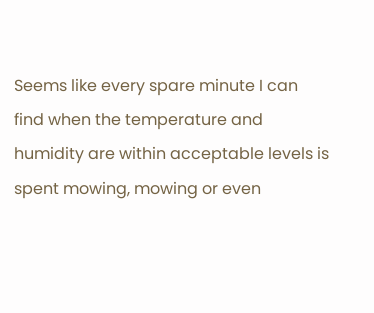Seems like every spare minute I can find when the temperature and humidity are within acceptable levels is spent mowing, mowing or even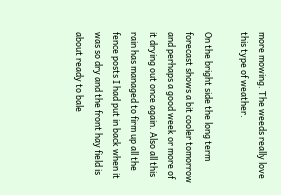more mowing. The weeds really love this type of weather.

On the bright side the long term forecast shows a bit cooler tomorrow and perhaps a good week or more of it drying out once again. Also all this rain has managed to firm up all the fence posts I had put in back when it was so dry and the front hay field is about ready to bale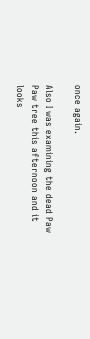once again.

Also I was examining the dead Paw Paw tree this afternoon and it looks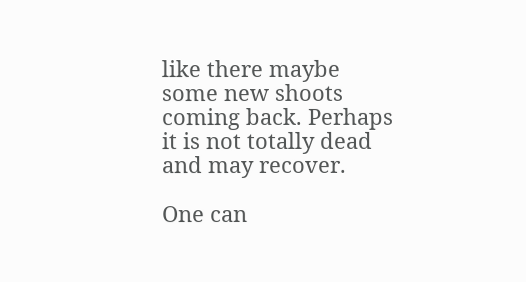like there maybe some new shoots coming back. Perhaps it is not totally dead and may recover.

One can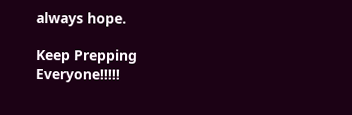always hope.

Keep Prepping Everyone!!!!!